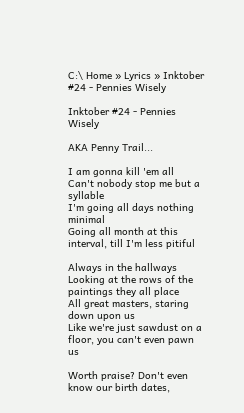C:\ Home » Lyrics » Inktober #24 - Pennies Wisely

Inktober #24 - Pennies Wisely

AKA Penny Trail...

I am gonna kill 'em all
Can't nobody stop me but a syllable
I'm going all days nothing minimal
Going all month at this interval, till I'm less pitiful

Always in the hallways
Looking at the rows of the paintings they all place
All great masters, staring down upon us
Like we're just sawdust on a floor, you can't even pawn us

Worth praise? Don't even know our birth dates,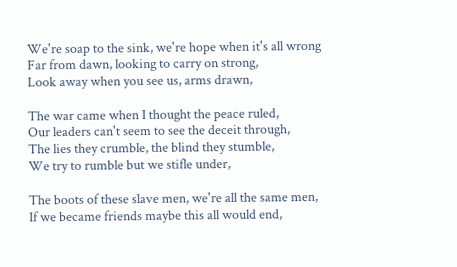We're soap to the sink, we're hope when it's all wrong
Far from dawn, looking to carry on strong,
Look away when you see us, arms drawn,

The war came when I thought the peace ruled,
Our leaders can't seem to see the deceit through,
The lies they crumble, the blind they stumble,
We try to rumble but we stifle under,

The boots of these slave men, we're all the same men,
If we became friends maybe this all would end,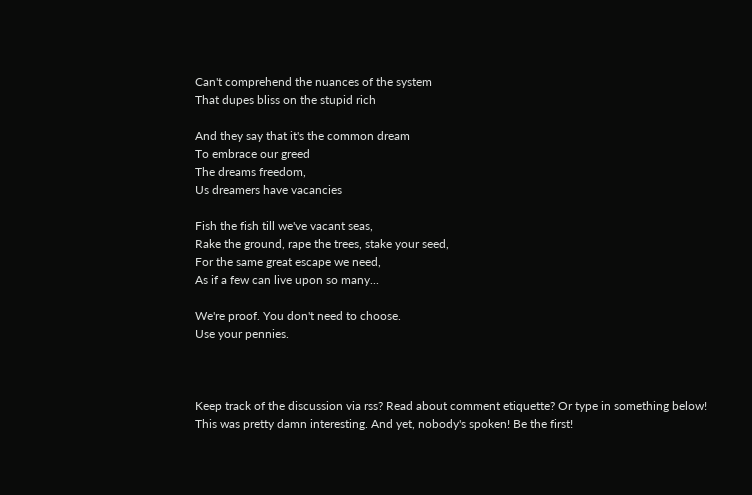Can't comprehend the nuances of the system
That dupes bliss on the stupid rich

And they say that it's the common dream
To embrace our greed
The dreams freedom,
Us dreamers have vacancies

Fish the fish till we've vacant seas,
Rake the ground, rape the trees, stake your seed,
For the same great escape we need,
As if a few can live upon so many...

We're proof. You don't need to choose.
Use your pennies.



Keep track of the discussion via rss? Read about comment etiquette? Or type in something below!
This was pretty damn interesting. And yet, nobody's spoken! Be the first!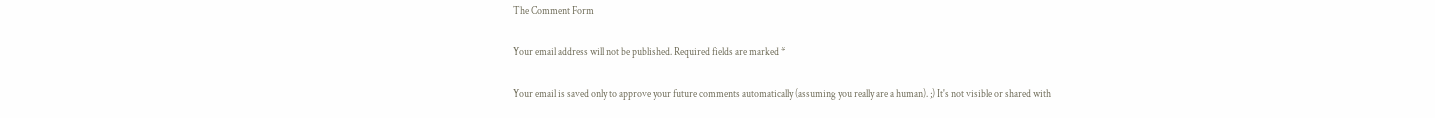The Comment Form

Your email address will not be published. Required fields are marked *

Your email is saved only to approve your future comments automatically (assuming you really are a human). ;) It's not visible or shared with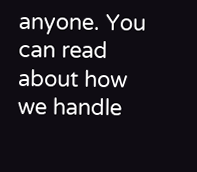anyone. You can read about how we handle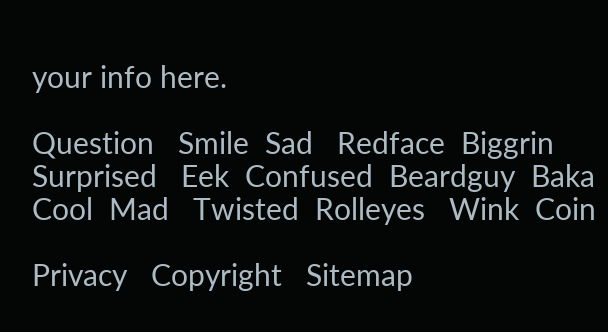your info here.

Question   Smile  Sad   Redface  Biggrin  Surprised   Eek  Confused  Beardguy  Baka  Cool  Mad   Twisted  Rolleyes   Wink  Coin

Privacy   Copyright   Sitemap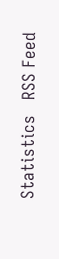Statistics   RSS Feed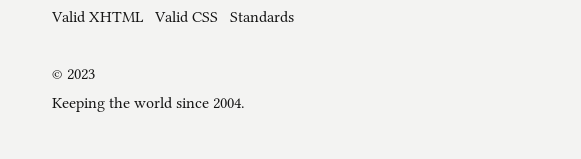Valid XHTML   Valid CSS   Standards

© 2023
Keeping the world since 2004.